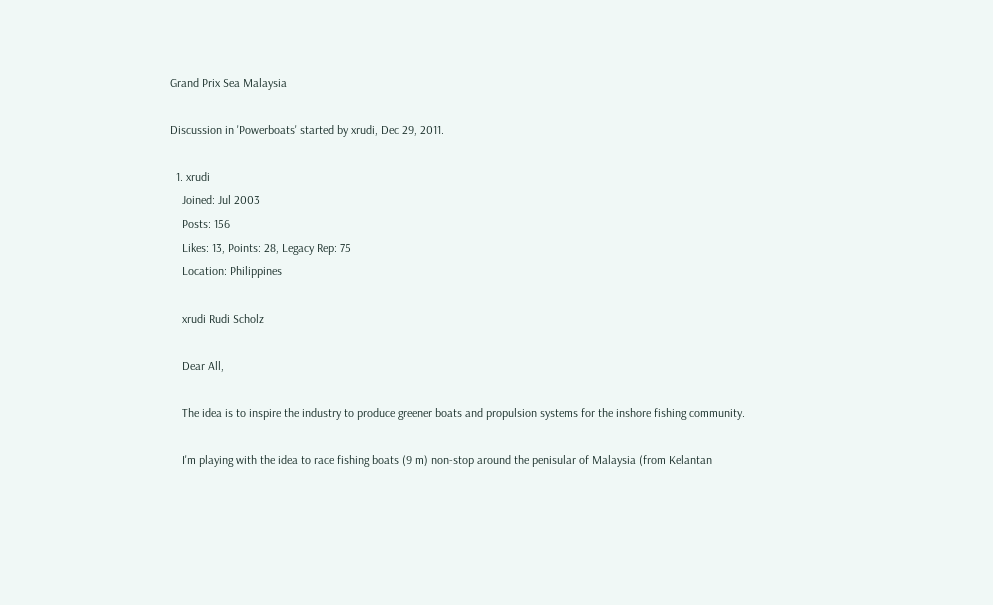Grand Prix Sea Malaysia

Discussion in 'Powerboats' started by xrudi, Dec 29, 2011.

  1. xrudi
    Joined: Jul 2003
    Posts: 156
    Likes: 13, Points: 28, Legacy Rep: 75
    Location: Philippines

    xrudi Rudi Scholz

    Dear All,

    The idea is to inspire the industry to produce greener boats and propulsion systems for the inshore fishing community.

    I'm playing with the idea to race fishing boats (9 m) non-stop around the penisular of Malaysia (from Kelantan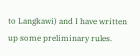to Langkawi) and I have written up some preliminary rules.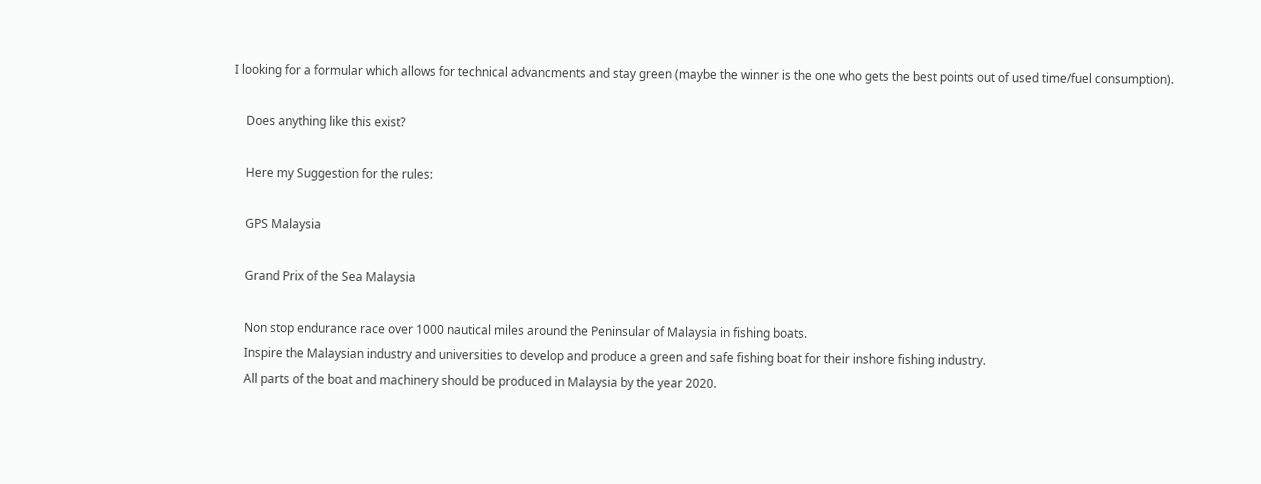I looking for a formular which allows for technical advancments and stay green (maybe the winner is the one who gets the best points out of used time/fuel consumption).

    Does anything like this exist?

    Here my Suggestion for the rules:

    GPS Malaysia

    Grand Prix of the Sea Malaysia

    Non stop endurance race over 1000 nautical miles around the Peninsular of Malaysia in fishing boats.
    Inspire the Malaysian industry and universities to develop and produce a green and safe fishing boat for their inshore fishing industry.
    All parts of the boat and machinery should be produced in Malaysia by the year 2020.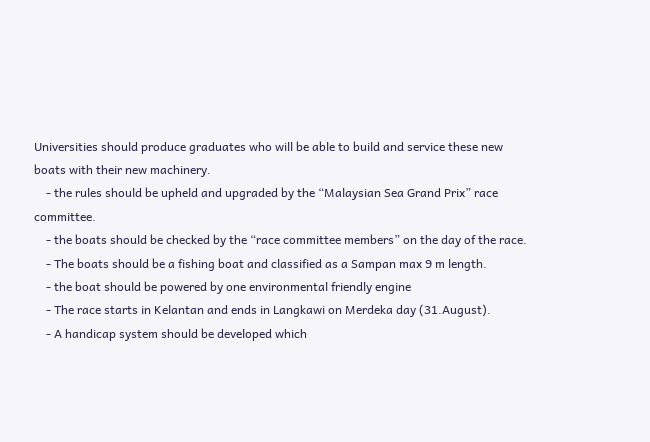Universities should produce graduates who will be able to build and service these new boats with their new machinery.
    - the rules should be upheld and upgraded by the “Malaysian Sea Grand Prix” race committee.
    - the boats should be checked by the “race committee members” on the day of the race.
    - The boats should be a fishing boat and classified as a Sampan max 9 m length.
    - the boat should be powered by one environmental friendly engine
    - The race starts in Kelantan and ends in Langkawi on Merdeka day (31.August).
    - A handicap system should be developed which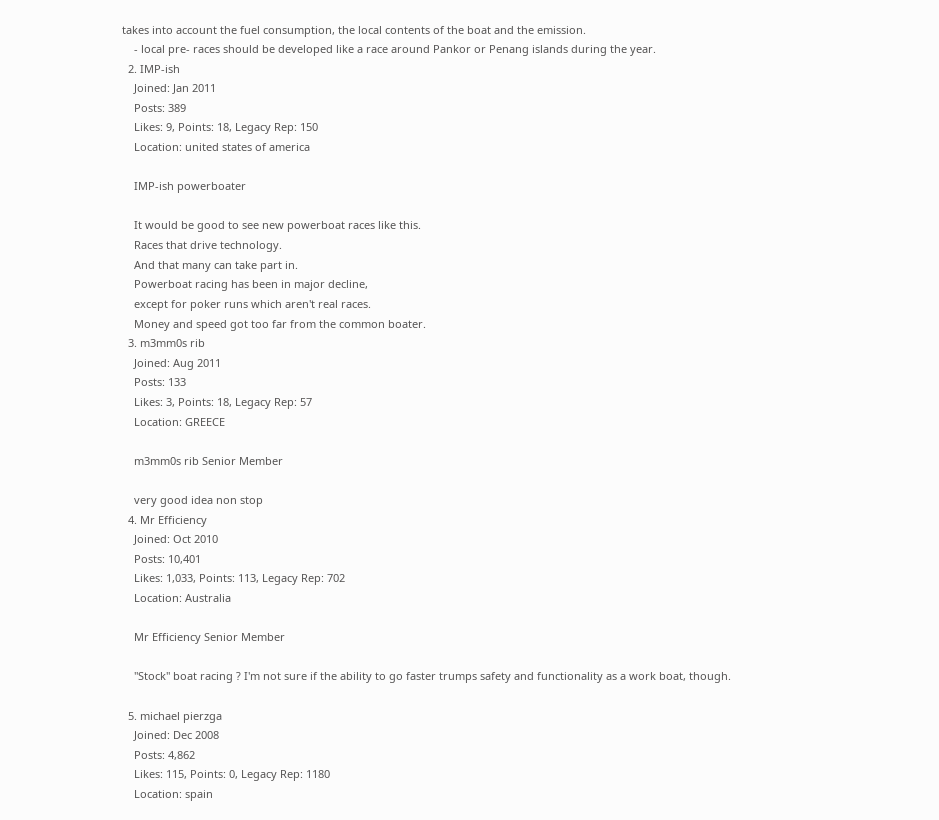takes into account the fuel consumption, the local contents of the boat and the emission.
    - local pre- races should be developed like a race around Pankor or Penang islands during the year.
  2. IMP-ish
    Joined: Jan 2011
    Posts: 389
    Likes: 9, Points: 18, Legacy Rep: 150
    Location: united states of america

    IMP-ish powerboater

    It would be good to see new powerboat races like this.
    Races that drive technology.
    And that many can take part in.
    Powerboat racing has been in major decline,
    except for poker runs which aren't real races.
    Money and speed got too far from the common boater.
  3. m3mm0s rib
    Joined: Aug 2011
    Posts: 133
    Likes: 3, Points: 18, Legacy Rep: 57
    Location: GREECE

    m3mm0s rib Senior Member

    very good idea non stop
  4. Mr Efficiency
    Joined: Oct 2010
    Posts: 10,401
    Likes: 1,033, Points: 113, Legacy Rep: 702
    Location: Australia

    Mr Efficiency Senior Member

    "Stock" boat racing ? I'm not sure if the ability to go faster trumps safety and functionality as a work boat, though.

  5. michael pierzga
    Joined: Dec 2008
    Posts: 4,862
    Likes: 115, Points: 0, Legacy Rep: 1180
    Location: spain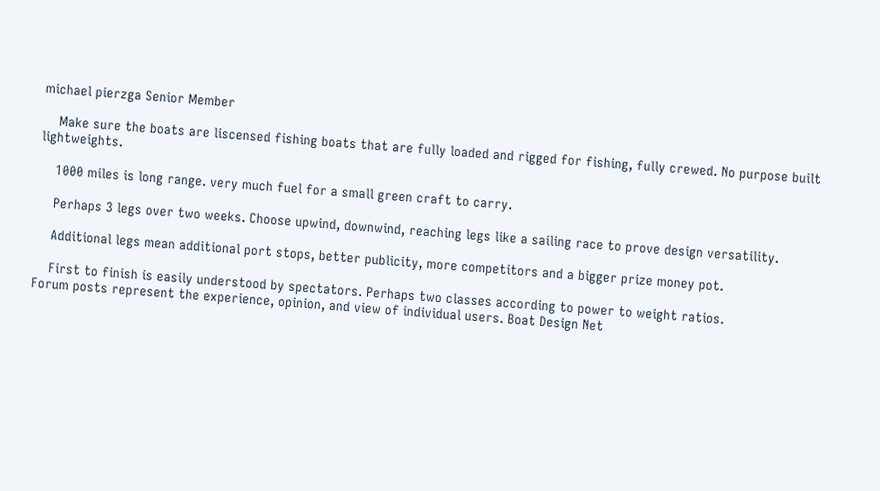michael pierzga Senior Member

    Make sure the boats are liscensed fishing boats that are fully loaded and rigged for fishing, fully crewed. No purpose built lightweights.

    1000 miles is long range. very much fuel for a small green craft to carry.

    Perhaps 3 legs over two weeks. Choose upwind, downwind, reaching legs like a sailing race to prove design versatility.

    Additional legs mean additional port stops, better publicity, more competitors and a bigger prize money pot.

    First to finish is easily understood by spectators. Perhaps two classes according to power to weight ratios.
Forum posts represent the experience, opinion, and view of individual users. Boat Design Net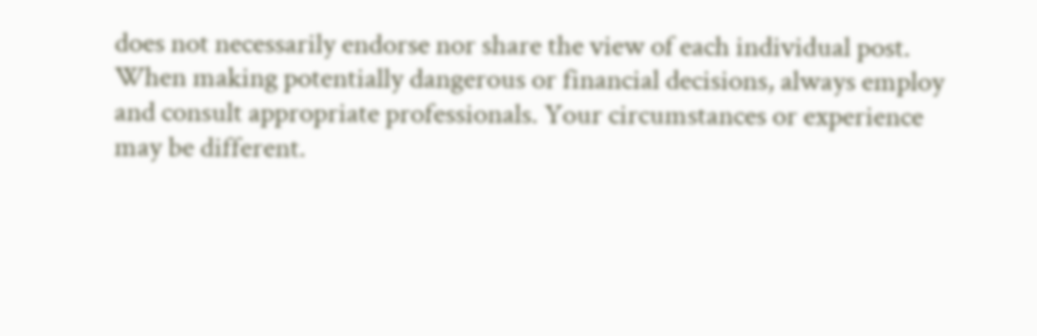does not necessarily endorse nor share the view of each individual post.
When making potentially dangerous or financial decisions, always employ and consult appropriate professionals. Your circumstances or experience may be different.